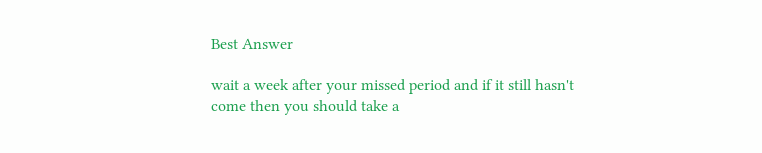Best Answer

wait a week after your missed period and if it still hasn't come then you should take a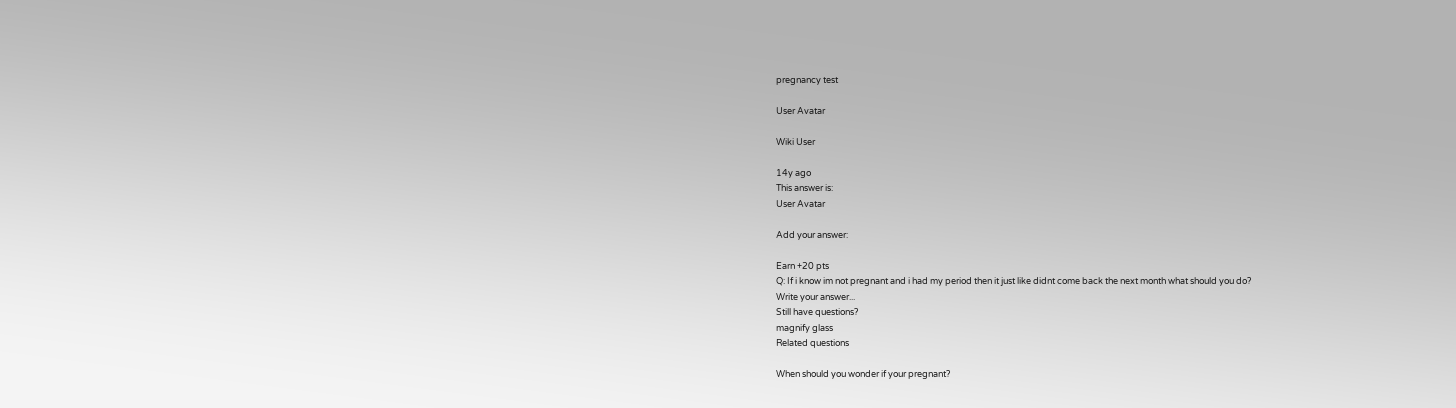pregnancy test

User Avatar

Wiki User

14y ago
This answer is:
User Avatar

Add your answer:

Earn +20 pts
Q: If i know im not pregnant and i had my period then it just like didnt come back the next month what should you do?
Write your answer...
Still have questions?
magnify glass
Related questions

When should you wonder if your pregnant?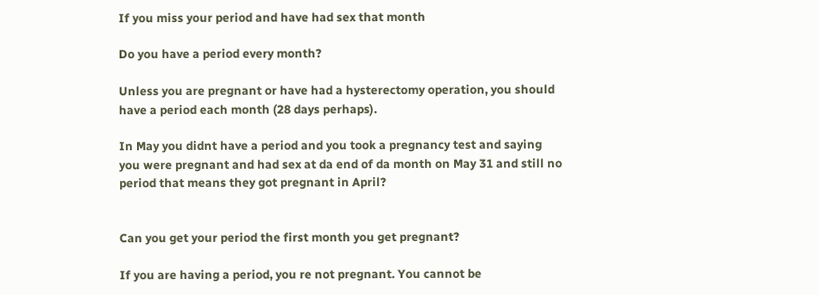If you miss your period and have had sex that month

Do you have a period every month?

Unless you are pregnant or have had a hysterectomy operation, you should have a period each month (28 days perhaps).

In May you didnt have a period and you took a pregnancy test and saying you were pregnant and had sex at da end of da month on May 31 and still no period that means they got pregnant in April?


Can you get your period the first month you get pregnant?

If you are having a period, you re not pregnant. You cannot be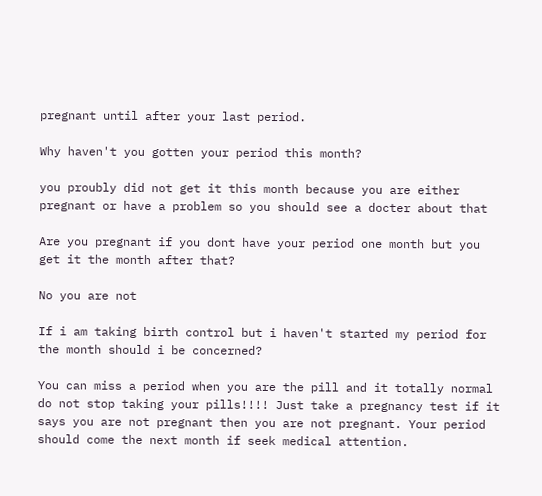pregnant until after your last period.

Why haven't you gotten your period this month?

you proubly did not get it this month because you are either pregnant or have a problem so you should see a docter about that

Are you pregnant if you dont have your period one month but you get it the month after that?

No you are not

If i am taking birth control but i haven't started my period for the month should i be concerned?

You can miss a period when you are the pill and it totally normal do not stop taking your pills!!!! Just take a pregnancy test if it says you are not pregnant then you are not pregnant. Your period should come the next month if seek medical attention.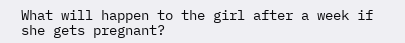What will happen to the girl after a week if she gets pregnant?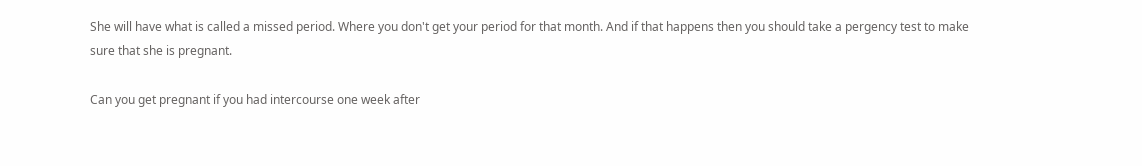She will have what is called a missed period. Where you don't get your period for that month. And if that happens then you should take a pergency test to make sure that she is pregnant.

Can you get pregnant if you had intercourse one week after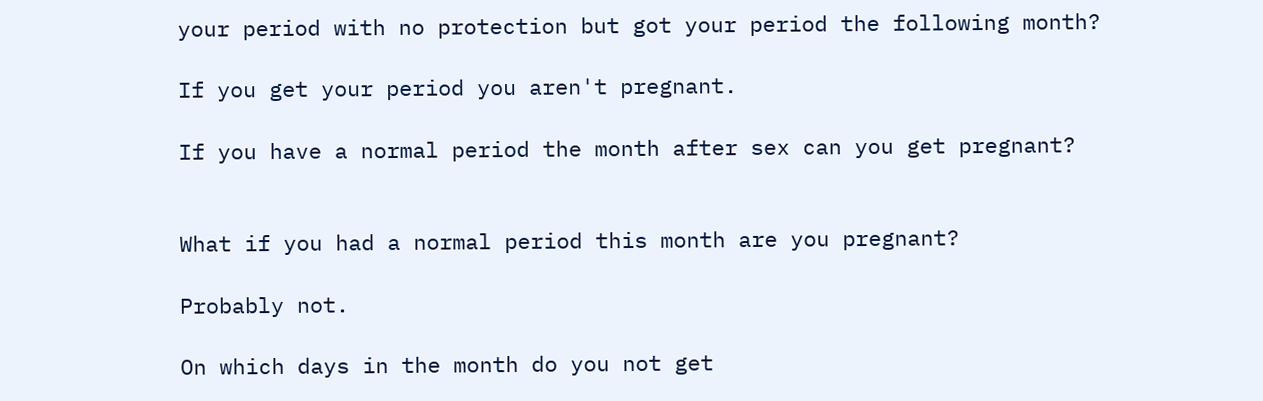your period with no protection but got your period the following month?

If you get your period you aren't pregnant.

If you have a normal period the month after sex can you get pregnant?


What if you had a normal period this month are you pregnant?

Probably not.

On which days in the month do you not get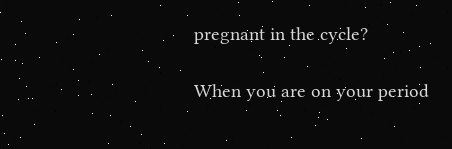pregnant in the cycle?

When you are on your period